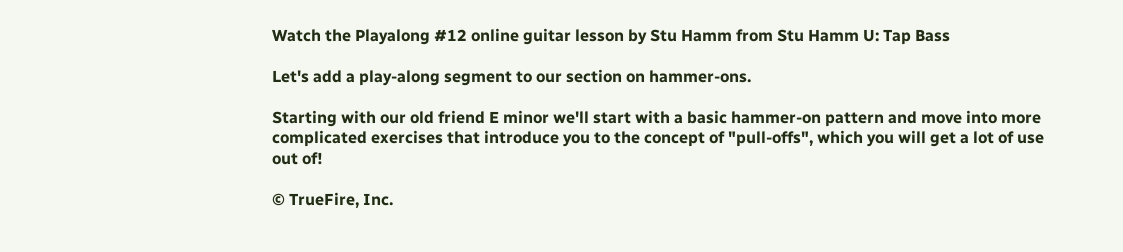Watch the Playalong #12 online guitar lesson by Stu Hamm from Stu Hamm U: Tap Bass

Let's add a play-along segment to our section on hammer-ons.

Starting with our old friend E minor we'll start with a basic hammer-on pattern and move into more complicated exercises that introduce you to the concept of "pull-offs", which you will get a lot of use out of!

© TrueFire, Inc.